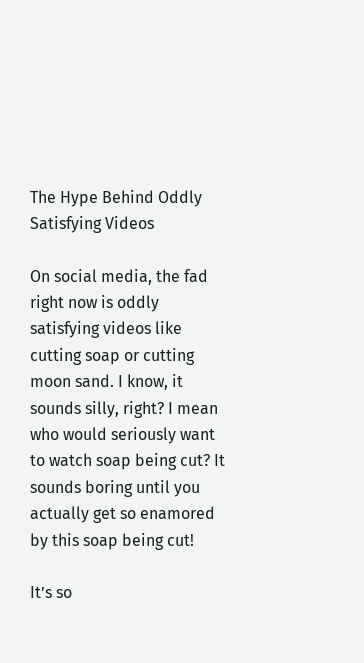The Hype Behind Oddly Satisfying Videos

On social media, the fad right now is oddly satisfying videos like cutting soap or cutting moon sand. I know, it sounds silly, right? I mean who would seriously want to watch soap being cut? It sounds boring until you actually get so enamored by this soap being cut!

It’s so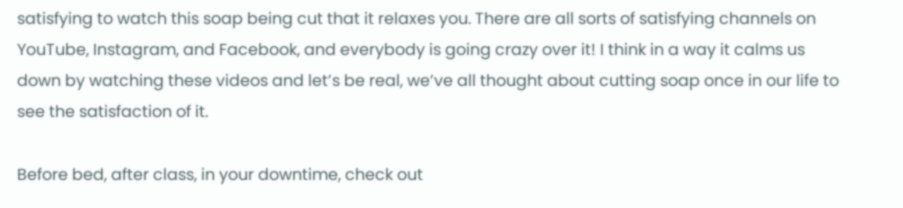satisfying to watch this soap being cut that it relaxes you. There are all sorts of satisfying channels on YouTube, Instagram, and Facebook, and everybody is going crazy over it! I think in a way it calms us down by watching these videos and let’s be real, we’ve all thought about cutting soap once in our life to see the satisfaction of it.

Before bed, after class, in your downtime, check out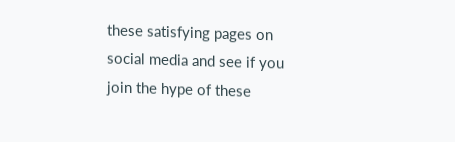these satisfying pages on social media and see if you join the hype of these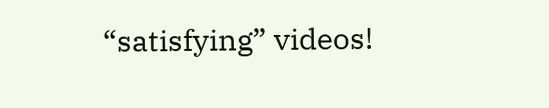“satisfying” videos!